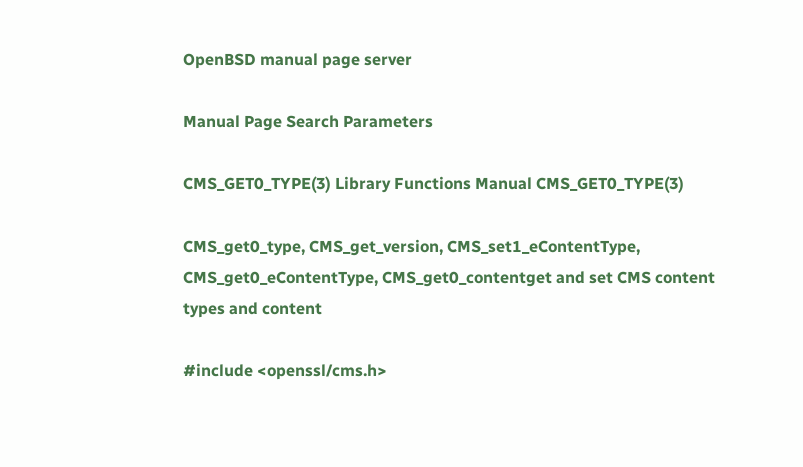OpenBSD manual page server

Manual Page Search Parameters

CMS_GET0_TYPE(3) Library Functions Manual CMS_GET0_TYPE(3)

CMS_get0_type, CMS_get_version, CMS_set1_eContentType, CMS_get0_eContentType, CMS_get0_contentget and set CMS content types and content

#include <openssl/cms.h>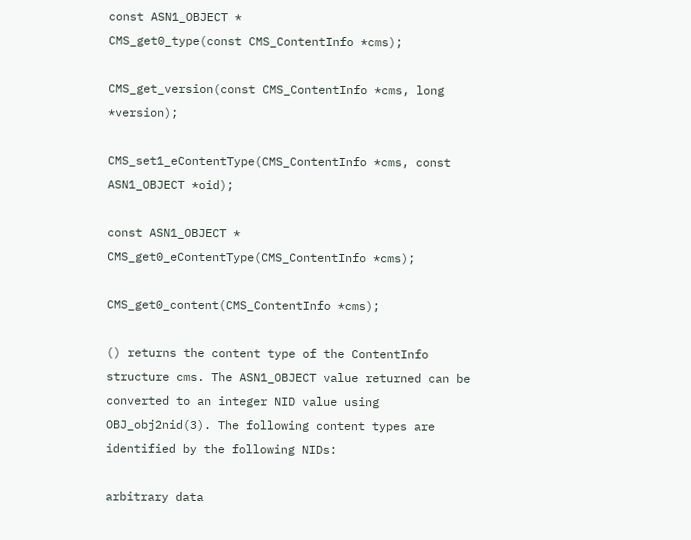const ASN1_OBJECT *
CMS_get0_type(const CMS_ContentInfo *cms);

CMS_get_version(const CMS_ContentInfo *cms, long *version);

CMS_set1_eContentType(CMS_ContentInfo *cms, const ASN1_OBJECT *oid);

const ASN1_OBJECT *
CMS_get0_eContentType(CMS_ContentInfo *cms);

CMS_get0_content(CMS_ContentInfo *cms);

() returns the content type of the ContentInfo structure cms. The ASN1_OBJECT value returned can be converted to an integer NID value using OBJ_obj2nid(3). The following content types are identified by the following NIDs:

arbitrary data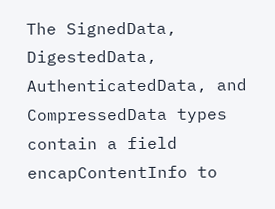The SignedData, DigestedData, AuthenticatedData, and CompressedData types contain a field encapContentInfo to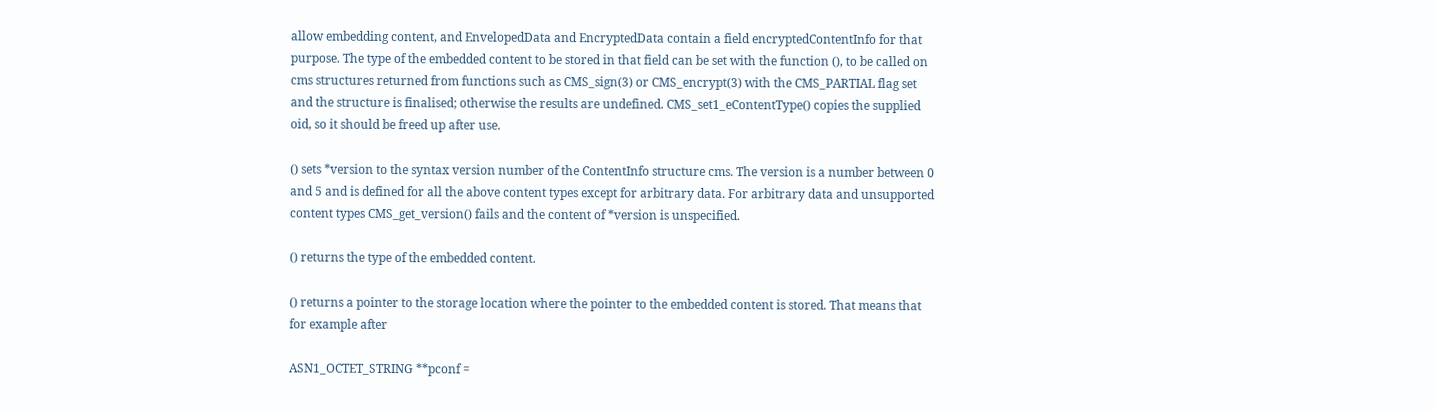allow embedding content, and EnvelopedData and EncryptedData contain a field encryptedContentInfo for that purpose. The type of the embedded content to be stored in that field can be set with the function (), to be called on cms structures returned from functions such as CMS_sign(3) or CMS_encrypt(3) with the CMS_PARTIAL flag set and the structure is finalised; otherwise the results are undefined. CMS_set1_eContentType() copies the supplied oid, so it should be freed up after use.

() sets *version to the syntax version number of the ContentInfo structure cms. The version is a number between 0 and 5 and is defined for all the above content types except for arbitrary data. For arbitrary data and unsupported content types CMS_get_version() fails and the content of *version is unspecified.

() returns the type of the embedded content.

() returns a pointer to the storage location where the pointer to the embedded content is stored. That means that for example after

ASN1_OCTET_STRING **pconf =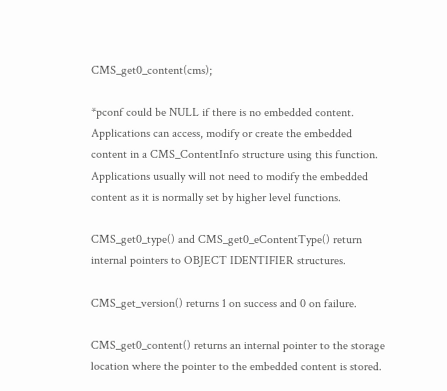CMS_get0_content(cms);

*pconf could be NULL if there is no embedded content. Applications can access, modify or create the embedded content in a CMS_ContentInfo structure using this function. Applications usually will not need to modify the embedded content as it is normally set by higher level functions.

CMS_get0_type() and CMS_get0_eContentType() return internal pointers to OBJECT IDENTIFIER structures.

CMS_get_version() returns 1 on success and 0 on failure.

CMS_get0_content() returns an internal pointer to the storage location where the pointer to the embedded content is stored.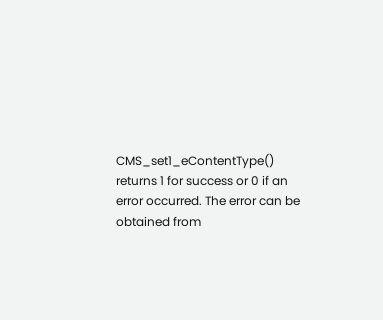CMS_set1_eContentType() returns 1 for success or 0 if an error occurred. The error can be obtained from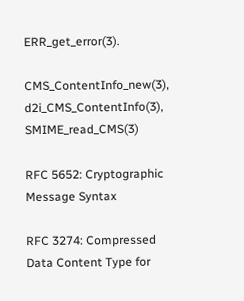ERR_get_error(3).

CMS_ContentInfo_new(3), d2i_CMS_ContentInfo(3), SMIME_read_CMS(3)

RFC 5652: Cryptographic Message Syntax

RFC 3274: Compressed Data Content Type for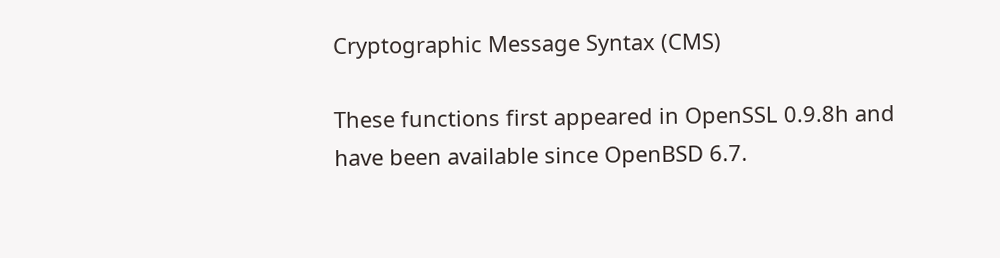Cryptographic Message Syntax (CMS)

These functions first appeared in OpenSSL 0.9.8h and have been available since OpenBSD 6.7.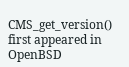CMS_get_version() first appeared in OpenBSD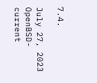7.4.

July 27, 2023 OpenBSD-current